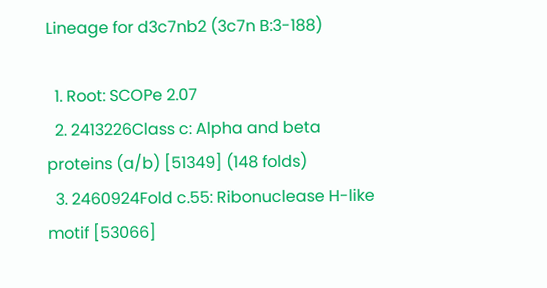Lineage for d3c7nb2 (3c7n B:3-188)

  1. Root: SCOPe 2.07
  2. 2413226Class c: Alpha and beta proteins (a/b) [51349] (148 folds)
  3. 2460924Fold c.55: Ribonuclease H-like motif [53066]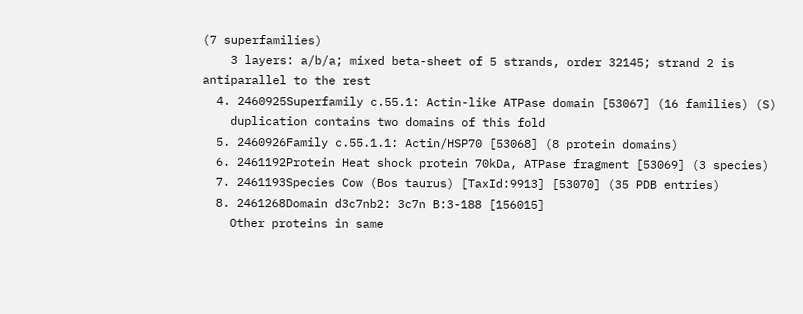(7 superfamilies)
    3 layers: a/b/a; mixed beta-sheet of 5 strands, order 32145; strand 2 is antiparallel to the rest
  4. 2460925Superfamily c.55.1: Actin-like ATPase domain [53067] (16 families) (S)
    duplication contains two domains of this fold
  5. 2460926Family c.55.1.1: Actin/HSP70 [53068] (8 protein domains)
  6. 2461192Protein Heat shock protein 70kDa, ATPase fragment [53069] (3 species)
  7. 2461193Species Cow (Bos taurus) [TaxId:9913] [53070] (35 PDB entries)
  8. 2461268Domain d3c7nb2: 3c7n B:3-188 [156015]
    Other proteins in same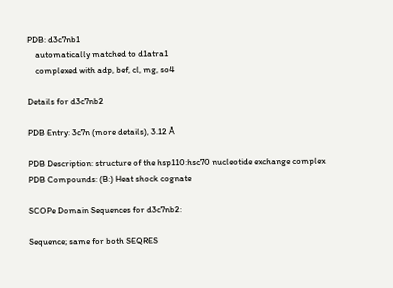PDB: d3c7nb1
    automatically matched to d1atra1
    complexed with adp, bef, cl, mg, so4

Details for d3c7nb2

PDB Entry: 3c7n (more details), 3.12 Å

PDB Description: structure of the hsp110:hsc70 nucleotide exchange complex
PDB Compounds: (B:) Heat shock cognate

SCOPe Domain Sequences for d3c7nb2:

Sequence; same for both SEQRES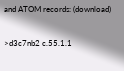and ATOM records: (download)

>d3c7nb2 c.55.1.1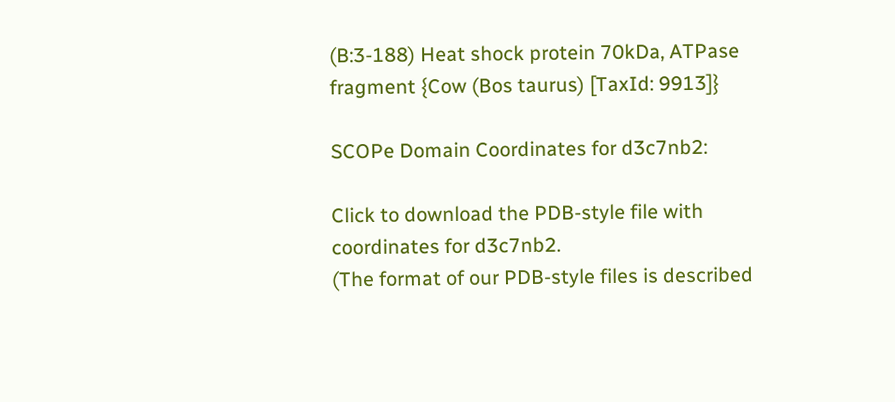(B:3-188) Heat shock protein 70kDa, ATPase fragment {Cow (Bos taurus) [TaxId: 9913]}

SCOPe Domain Coordinates for d3c7nb2:

Click to download the PDB-style file with coordinates for d3c7nb2.
(The format of our PDB-style files is described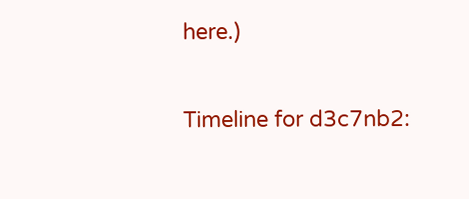here.)

Timeline for d3c7nb2: